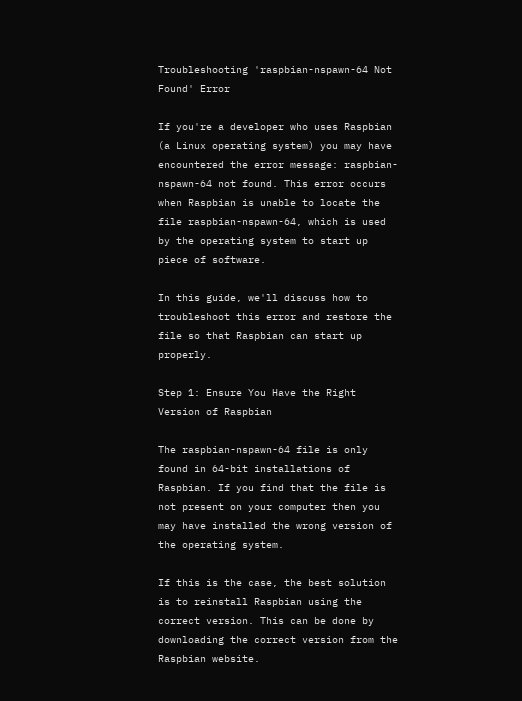Troubleshooting 'raspbian-nspawn-64 Not Found' Error

If you're a developer who uses Raspbian (a Linux operating system) you may have encountered the error message: raspbian-nspawn-64 not found. This error occurs when Raspbian is unable to locate the file raspbian-nspawn-64, which is used by the operating system to start up piece of software.

In this guide, we'll discuss how to troubleshoot this error and restore the file so that Raspbian can start up properly.

Step 1: Ensure You Have the Right Version of Raspbian

The raspbian-nspawn-64 file is only found in 64-bit installations of Raspbian. If you find that the file is not present on your computer then you may have installed the wrong version of the operating system.

If this is the case, the best solution is to reinstall Raspbian using the correct version. This can be done by downloading the correct version from the Raspbian website.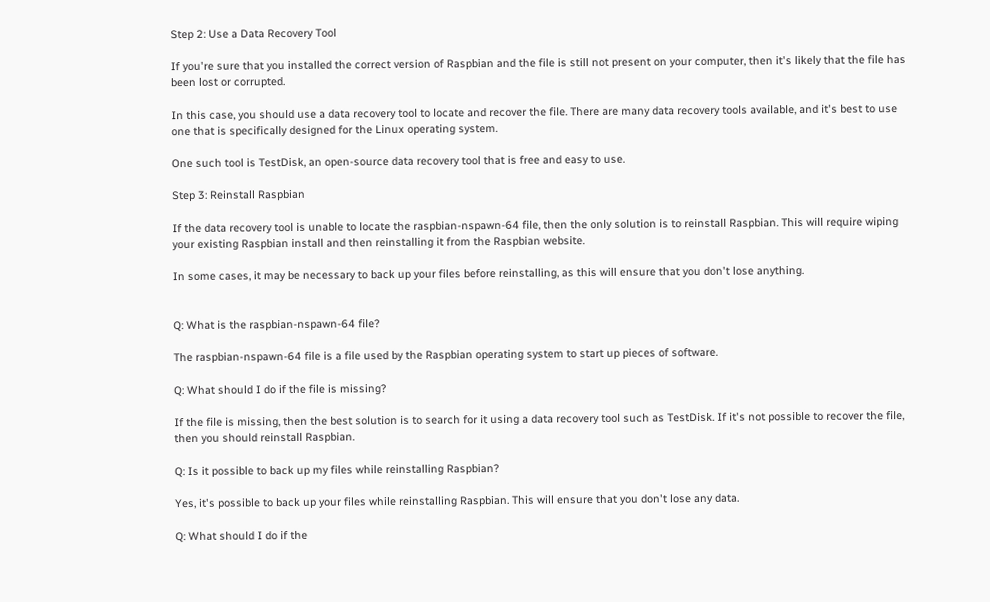Step 2: Use a Data Recovery Tool

If you're sure that you installed the correct version of Raspbian and the file is still not present on your computer, then it's likely that the file has been lost or corrupted.

In this case, you should use a data recovery tool to locate and recover the file. There are many data recovery tools available, and it's best to use one that is specifically designed for the Linux operating system.

One such tool is TestDisk, an open-source data recovery tool that is free and easy to use.

Step 3: Reinstall Raspbian

If the data recovery tool is unable to locate the raspbian-nspawn-64 file, then the only solution is to reinstall Raspbian. This will require wiping your existing Raspbian install and then reinstalling it from the Raspbian website.

In some cases, it may be necessary to back up your files before reinstalling, as this will ensure that you don't lose anything.


Q: What is the raspbian-nspawn-64 file?

The raspbian-nspawn-64 file is a file used by the Raspbian operating system to start up pieces of software.

Q: What should I do if the file is missing?

If the file is missing, then the best solution is to search for it using a data recovery tool such as TestDisk. If it's not possible to recover the file, then you should reinstall Raspbian.

Q: Is it possible to back up my files while reinstalling Raspbian?

Yes, it's possible to back up your files while reinstalling Raspbian. This will ensure that you don't lose any data.

Q: What should I do if the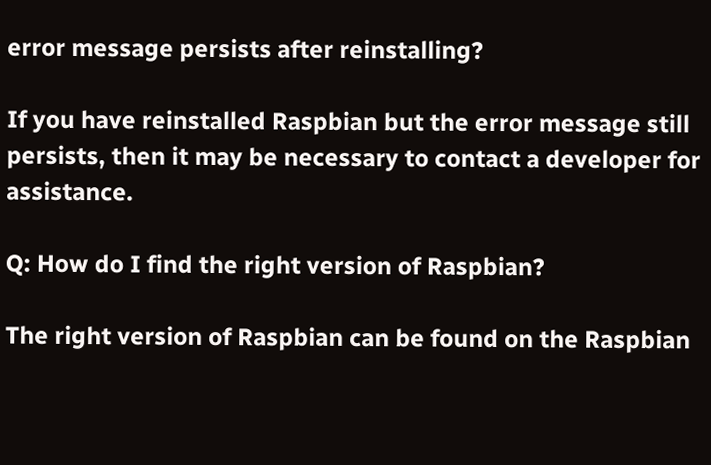error message persists after reinstalling?

If you have reinstalled Raspbian but the error message still persists, then it may be necessary to contact a developer for assistance.

Q: How do I find the right version of Raspbian?

The right version of Raspbian can be found on the Raspbian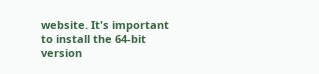website. It's important to install the 64-bit version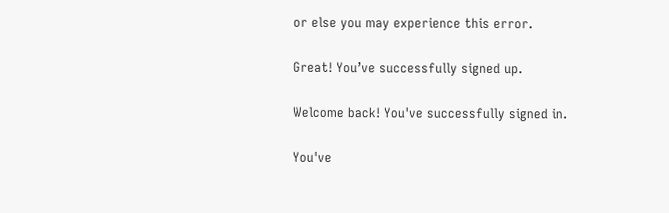or else you may experience this error.

Great! You’ve successfully signed up.

Welcome back! You've successfully signed in.

You've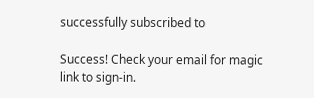successfully subscribed to

Success! Check your email for magic link to sign-in.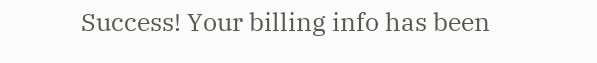Success! Your billing info has been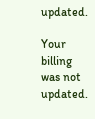updated.

Your billing was not updated.